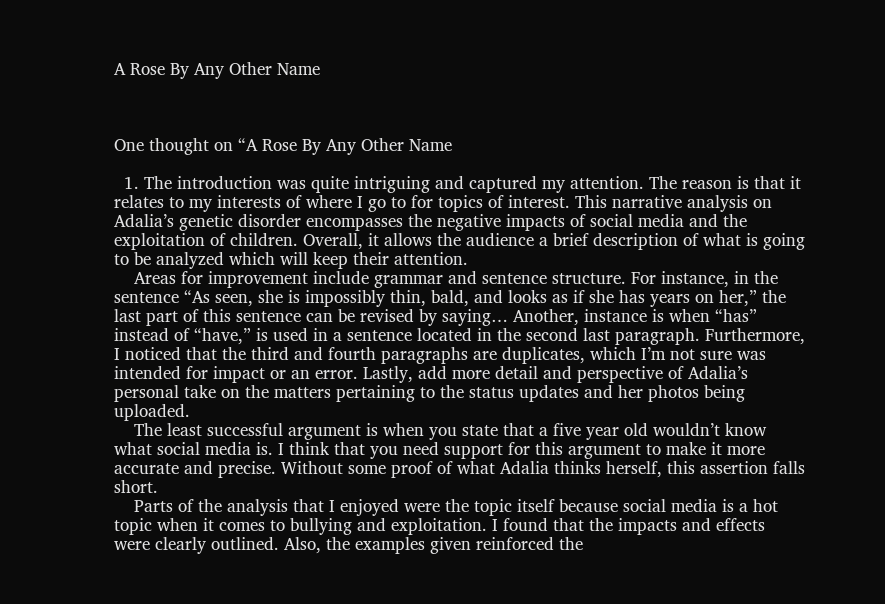A Rose By Any Other Name



One thought on “A Rose By Any Other Name

  1. The introduction was quite intriguing and captured my attention. The reason is that it relates to my interests of where I go to for topics of interest. This narrative analysis on Adalia’s genetic disorder encompasses the negative impacts of social media and the exploitation of children. Overall, it allows the audience a brief description of what is going to be analyzed which will keep their attention.
    Areas for improvement include grammar and sentence structure. For instance, in the sentence “As seen, she is impossibly thin, bald, and looks as if she has years on her,” the last part of this sentence can be revised by saying… Another, instance is when “has” instead of “have,” is used in a sentence located in the second last paragraph. Furthermore, I noticed that the third and fourth paragraphs are duplicates, which I’m not sure was intended for impact or an error. Lastly, add more detail and perspective of Adalia’s personal take on the matters pertaining to the status updates and her photos being uploaded.
    The least successful argument is when you state that a five year old wouldn’t know what social media is. I think that you need support for this argument to make it more accurate and precise. Without some proof of what Adalia thinks herself, this assertion falls short.
    Parts of the analysis that I enjoyed were the topic itself because social media is a hot topic when it comes to bullying and exploitation. I found that the impacts and effects were clearly outlined. Also, the examples given reinforced the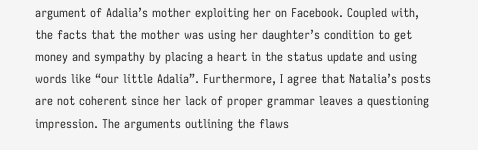argument of Adalia’s mother exploiting her on Facebook. Coupled with, the facts that the mother was using her daughter’s condition to get money and sympathy by placing a heart in the status update and using words like “our little Adalia”. Furthermore, I agree that Natalia’s posts are not coherent since her lack of proper grammar leaves a questioning impression. The arguments outlining the flaws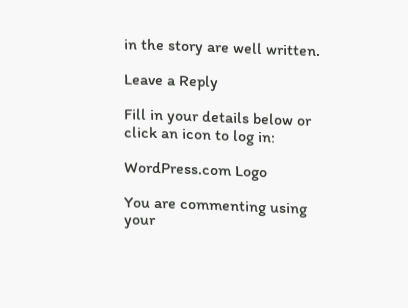in the story are well written.

Leave a Reply

Fill in your details below or click an icon to log in:

WordPress.com Logo

You are commenting using your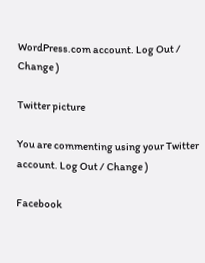WordPress.com account. Log Out / Change )

Twitter picture

You are commenting using your Twitter account. Log Out / Change )

Facebook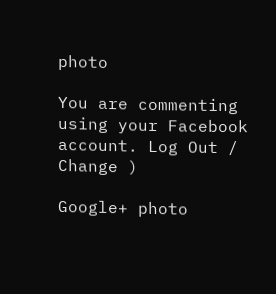photo

You are commenting using your Facebook account. Log Out / Change )

Google+ photo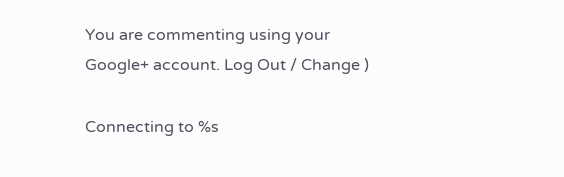You are commenting using your Google+ account. Log Out / Change )

Connecting to %s